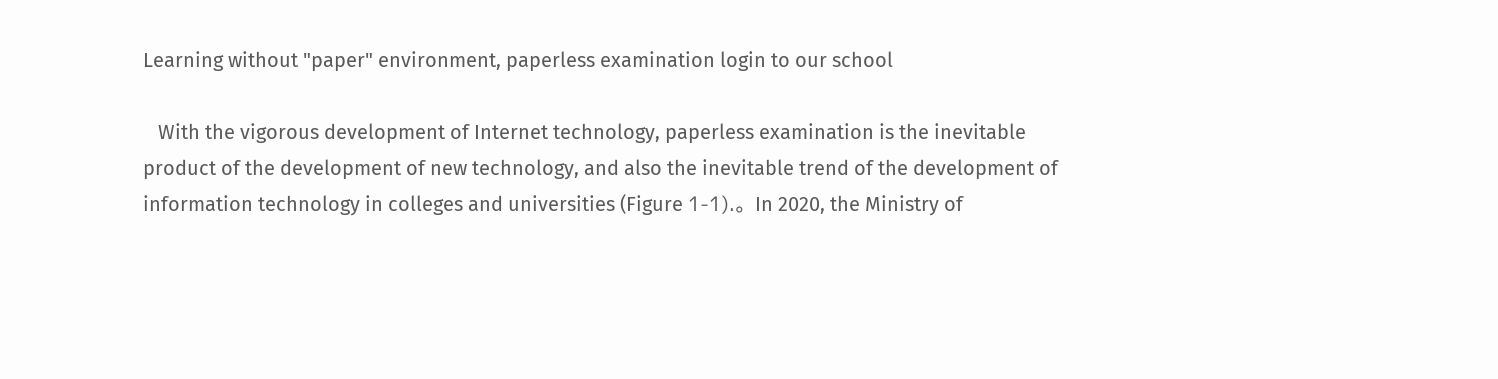Learning without "paper" environment, paperless examination login to our school

   With the vigorous development of Internet technology, paperless examination is the inevitable product of the development of new technology, and also the inevitable trend of the development of information technology in colleges and universities (Figure 1-1).。In 2020, the Ministry of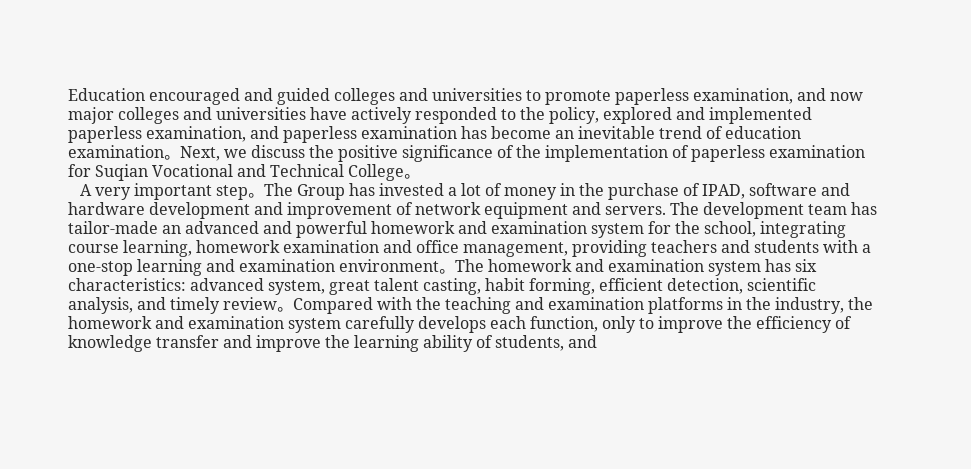Education encouraged and guided colleges and universities to promote paperless examination, and now major colleges and universities have actively responded to the policy, explored and implemented paperless examination, and paperless examination has become an inevitable trend of education examination。Next, we discuss the positive significance of the implementation of paperless examination for Suqian Vocational and Technical College。
   A very important step。The Group has invested a lot of money in the purchase of IPAD, software and hardware development and improvement of network equipment and servers. The development team has tailor-made an advanced and powerful homework and examination system for the school, integrating course learning, homework examination and office management, providing teachers and students with a one-stop learning and examination environment。The homework and examination system has six characteristics: advanced system, great talent casting, habit forming, efficient detection, scientific analysis, and timely review。Compared with the teaching and examination platforms in the industry, the homework and examination system carefully develops each function, only to improve the efficiency of knowledge transfer and improve the learning ability of students, and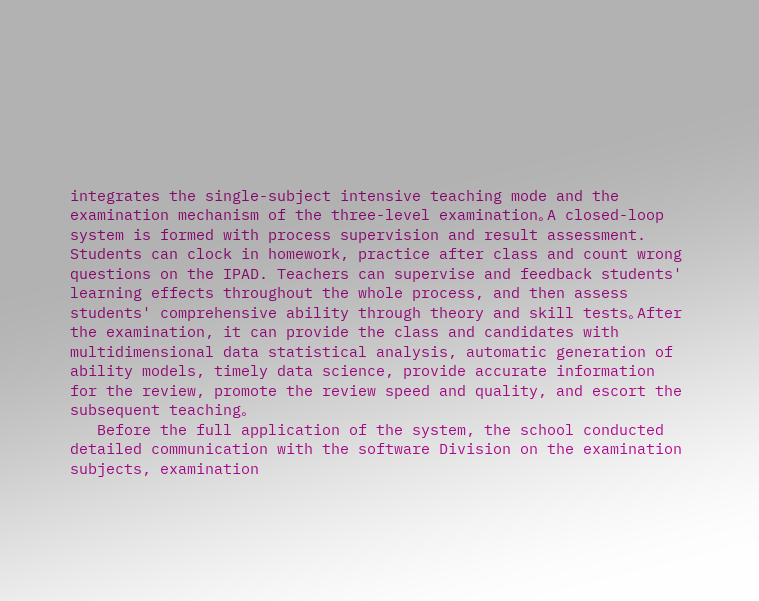integrates the single-subject intensive teaching mode and the examination mechanism of the three-level examination。A closed-loop system is formed with process supervision and result assessment. Students can clock in homework, practice after class and count wrong questions on the IPAD. Teachers can supervise and feedback students' learning effects throughout the whole process, and then assess students' comprehensive ability through theory and skill tests。After the examination, it can provide the class and candidates with multidimensional data statistical analysis, automatic generation of ability models, timely data science, provide accurate information for the review, promote the review speed and quality, and escort the subsequent teaching。
   Before the full application of the system, the school conducted detailed communication with the software Division on the examination subjects, examination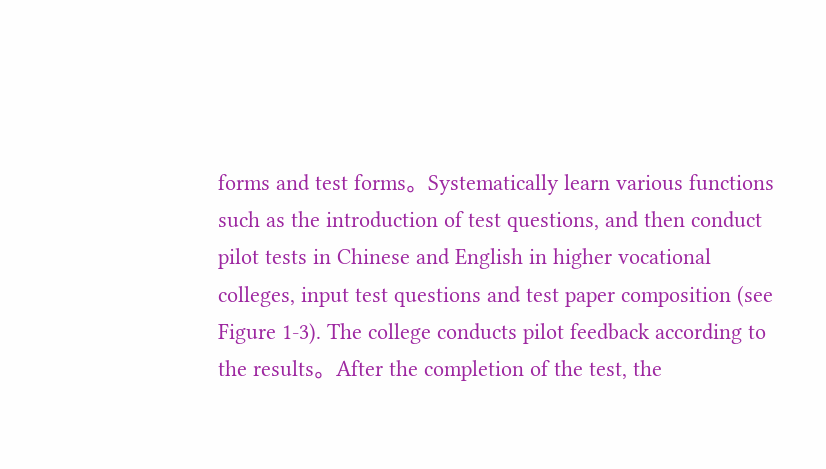forms and test forms。Systematically learn various functions such as the introduction of test questions, and then conduct pilot tests in Chinese and English in higher vocational colleges, input test questions and test paper composition (see Figure 1-3). The college conducts pilot feedback according to the results。After the completion of the test, the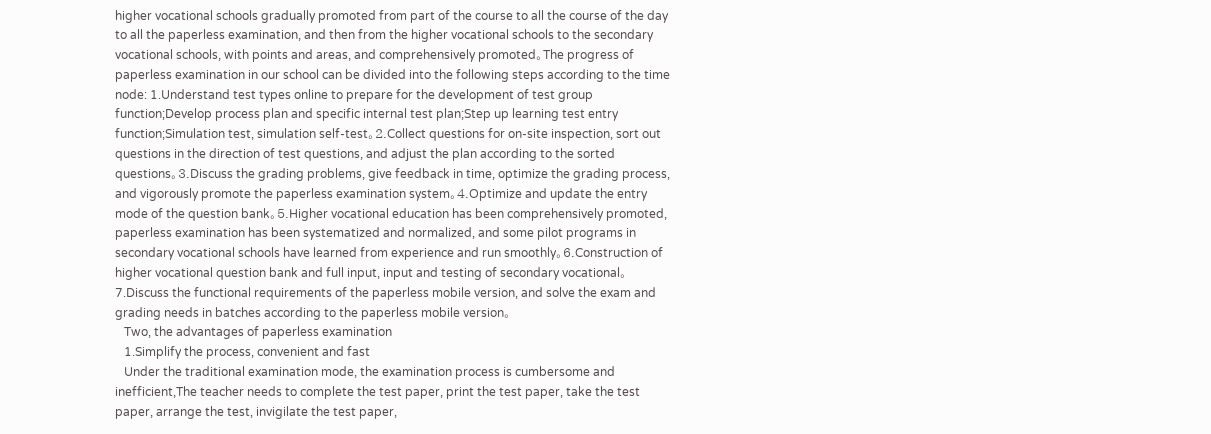higher vocational schools gradually promoted from part of the course to all the course of the day to all the paperless examination, and then from the higher vocational schools to the secondary vocational schools, with points and areas, and comprehensively promoted。The progress of paperless examination in our school can be divided into the following steps according to the time node: 1.Understand test types online to prepare for the development of test group function;Develop process plan and specific internal test plan;Step up learning test entry function;Simulation test, simulation self-test。2.Collect questions for on-site inspection, sort out questions in the direction of test questions, and adjust the plan according to the sorted questions。3.Discuss the grading problems, give feedback in time, optimize the grading process, and vigorously promote the paperless examination system。4.Optimize and update the entry mode of the question bank。5.Higher vocational education has been comprehensively promoted, paperless examination has been systematized and normalized, and some pilot programs in secondary vocational schools have learned from experience and run smoothly。6.Construction of higher vocational question bank and full input, input and testing of secondary vocational。7.Discuss the functional requirements of the paperless mobile version, and solve the exam and grading needs in batches according to the paperless mobile version。
   Two, the advantages of paperless examination
   1.Simplify the process, convenient and fast
   Under the traditional examination mode, the examination process is cumbersome and inefficient,The teacher needs to complete the test paper, print the test paper, take the test paper, arrange the test, invigilate the test paper,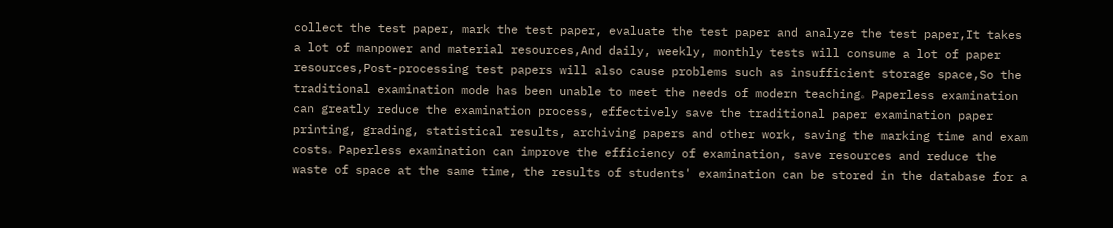collect the test paper, mark the test paper, evaluate the test paper and analyze the test paper,It takes a lot of manpower and material resources,And daily, weekly, monthly tests will consume a lot of paper resources,Post-processing test papers will also cause problems such as insufficient storage space,So the traditional examination mode has been unable to meet the needs of modern teaching。Paperless examination can greatly reduce the examination process, effectively save the traditional paper examination paper printing, grading, statistical results, archiving papers and other work, saving the marking time and exam costs。Paperless examination can improve the efficiency of examination, save resources and reduce the waste of space at the same time, the results of students' examination can be stored in the database for a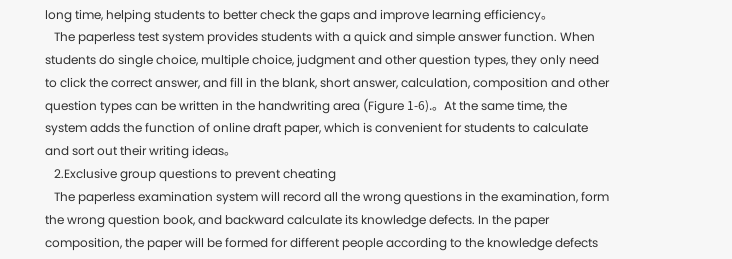long time, helping students to better check the gaps and improve learning efficiency。
   The paperless test system provides students with a quick and simple answer function. When students do single choice, multiple choice, judgment and other question types, they only need to click the correct answer, and fill in the blank, short answer, calculation, composition and other question types can be written in the handwriting area (Figure 1-6).。At the same time, the system adds the function of online draft paper, which is convenient for students to calculate and sort out their writing ideas。
   2.Exclusive group questions to prevent cheating
   The paperless examination system will record all the wrong questions in the examination, form the wrong question book, and backward calculate its knowledge defects. In the paper composition, the paper will be formed for different people according to the knowledge defects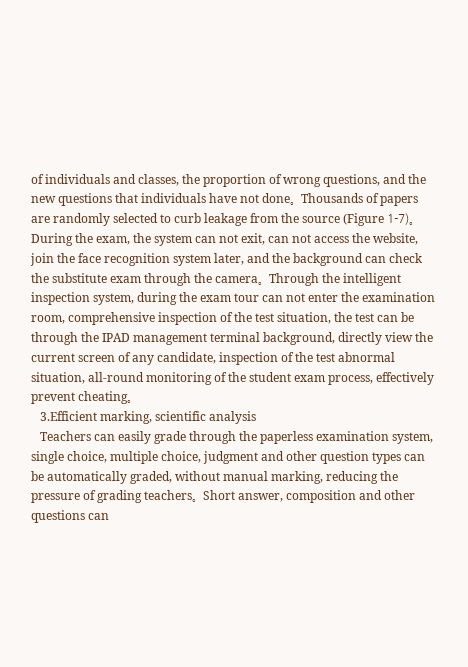of individuals and classes, the proportion of wrong questions, and the new questions that individuals have not done。Thousands of papers are randomly selected to curb leakage from the source (Figure 1-7)。During the exam, the system can not exit, can not access the website, join the face recognition system later, and the background can check the substitute exam through the camera。Through the intelligent inspection system, during the exam tour can not enter the examination room, comprehensive inspection of the test situation, the test can be through the IPAD management terminal background, directly view the current screen of any candidate, inspection of the test abnormal situation, all-round monitoring of the student exam process, effectively prevent cheating。
   3.Efficient marking, scientific analysis
   Teachers can easily grade through the paperless examination system, single choice, multiple choice, judgment and other question types can be automatically graded, without manual marking, reducing the pressure of grading teachers。Short answer, composition and other questions can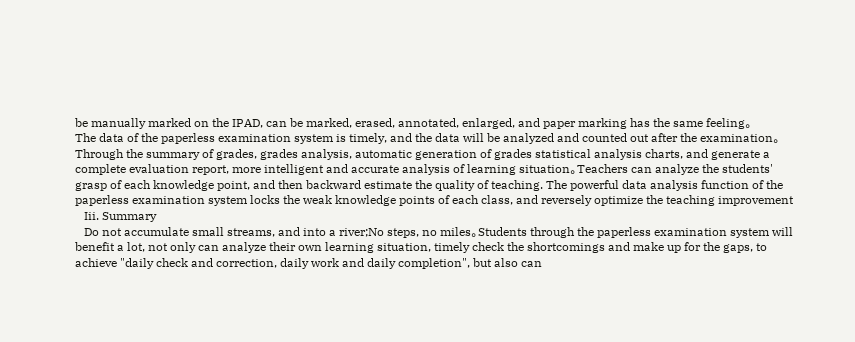be manually marked on the IPAD, can be marked, erased, annotated, enlarged, and paper marking has the same feeling。
The data of the paperless examination system is timely, and the data will be analyzed and counted out after the examination。Through the summary of grades, grades analysis, automatic generation of grades statistical analysis charts, and generate a complete evaluation report, more intelligent and accurate analysis of learning situation。Teachers can analyze the students' grasp of each knowledge point, and then backward estimate the quality of teaching. The powerful data analysis function of the paperless examination system locks the weak knowledge points of each class, and reversely optimize the teaching improvement
   Iii. Summary
   Do not accumulate small streams, and into a river;No steps, no miles。Students through the paperless examination system will benefit a lot, not only can analyze their own learning situation, timely check the shortcomings and make up for the gaps, to achieve "daily check and correction, daily work and daily completion", but also can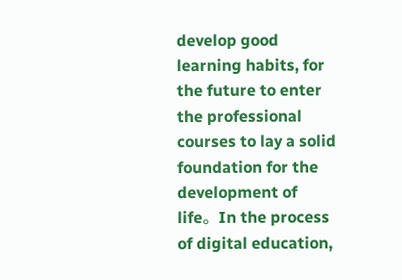develop good learning habits, for the future to enter the professional courses to lay a solid foundation for the development of life。In the process of digital education,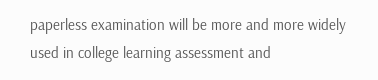paperless examination will be more and more widely used in college learning assessment and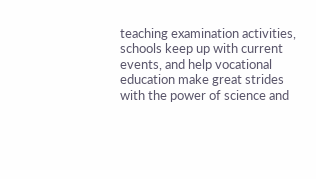teaching examination activities, schools keep up with current events, and help vocational education make great strides with the power of science and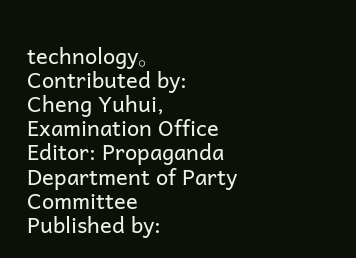technology。
Contributed by: Cheng Yuhui, Examination Office
Editor: Propaganda Department of Party Committee
Published by: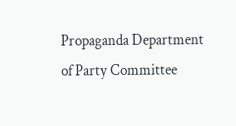Propaganda Department of Party Committee